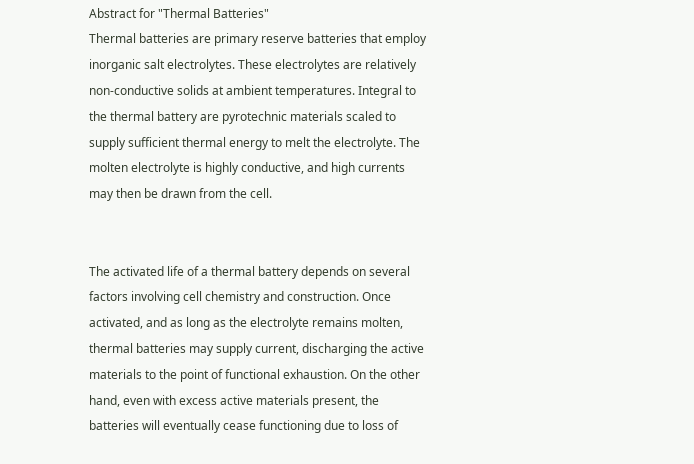Abstract for "Thermal Batteries"
Thermal batteries are primary reserve batteries that employ inorganic salt electrolytes. These electrolytes are relatively non-conductive solids at ambient temperatures. Integral to the thermal battery are pyrotechnic materials scaled to supply sufficient thermal energy to melt the electrolyte. The molten electrolyte is highly conductive, and high currents may then be drawn from the cell.


The activated life of a thermal battery depends on several factors involving cell chemistry and construction. Once activated, and as long as the electrolyte remains molten, thermal batteries may supply current, discharging the active materials to the point of functional exhaustion. On the other hand, even with excess active materials present, the batteries will eventually cease functioning due to loss of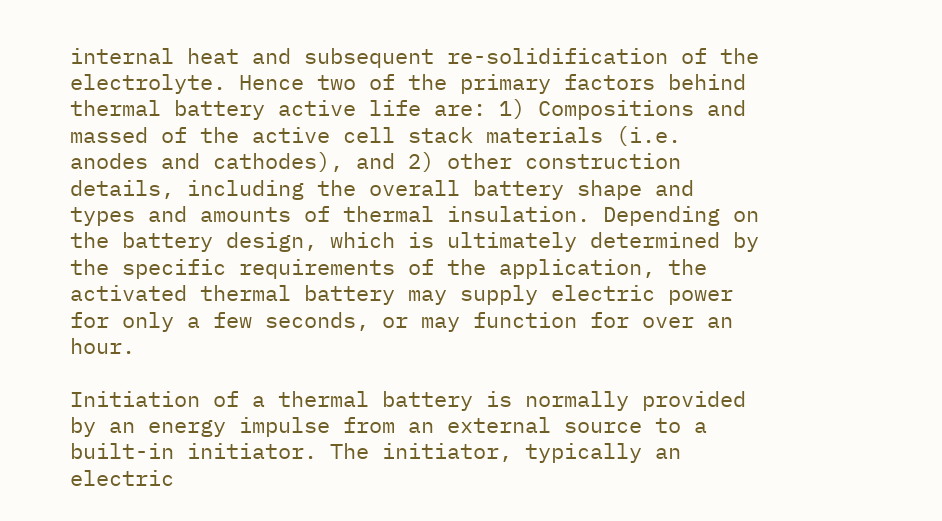internal heat and subsequent re-solidification of the electrolyte. Hence two of the primary factors behind thermal battery active life are: 1) Compositions and massed of the active cell stack materials (i.e. anodes and cathodes), and 2) other construction details, including the overall battery shape and types and amounts of thermal insulation. Depending on the battery design, which is ultimately determined by the specific requirements of the application, the activated thermal battery may supply electric power for only a few seconds, or may function for over an hour.

Initiation of a thermal battery is normally provided by an energy impulse from an external source to a built-in initiator. The initiator, typically an electric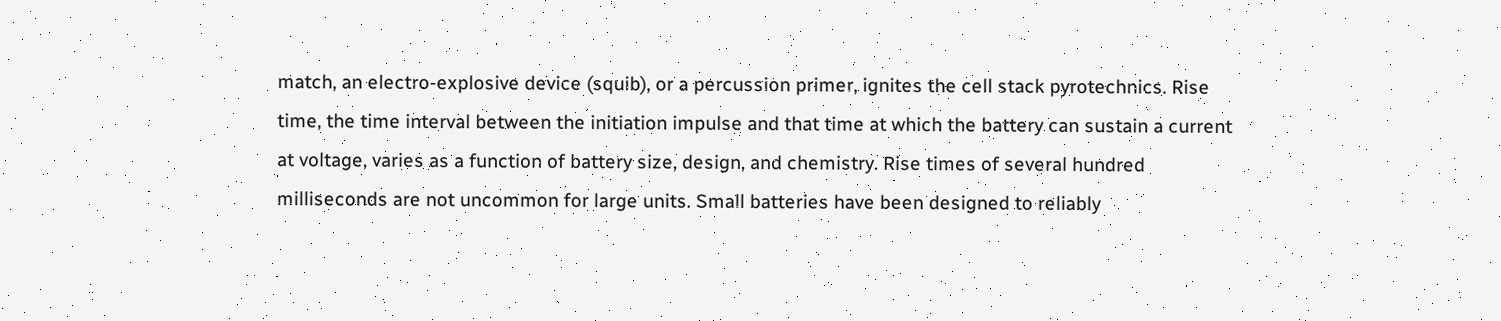match, an electro-explosive device (squib), or a percussion primer, ignites the cell stack pyrotechnics. Rise time, the time interval between the initiation impulse and that time at which the battery can sustain a current at voltage, varies as a function of battery size, design, and chemistry. Rise times of several hundred milliseconds are not uncommon for large units. Small batteries have been designed to reliably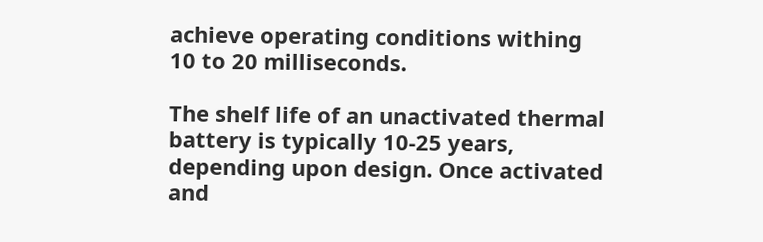achieve operating conditions withing 10 to 20 milliseconds.

The shelf life of an unactivated thermal battery is typically 10-25 years, depending upon design. Once activated and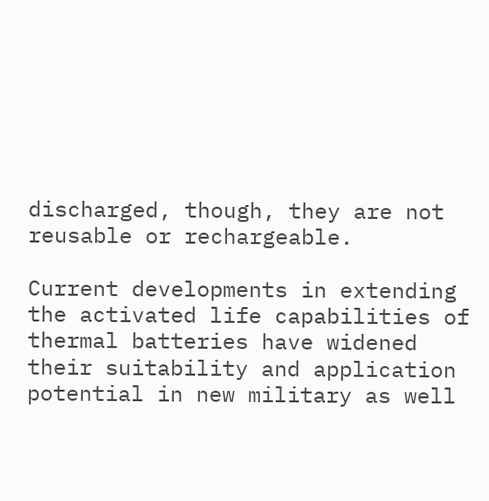discharged, though, they are not reusable or rechargeable.

Current developments in extending the activated life capabilities of thermal batteries have widened their suitability and application potential in new military as well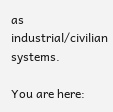as industrial/civilian systems.

You are here: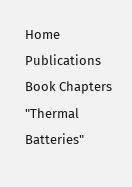Home Publications Book Chapters "Thermal Batteries"